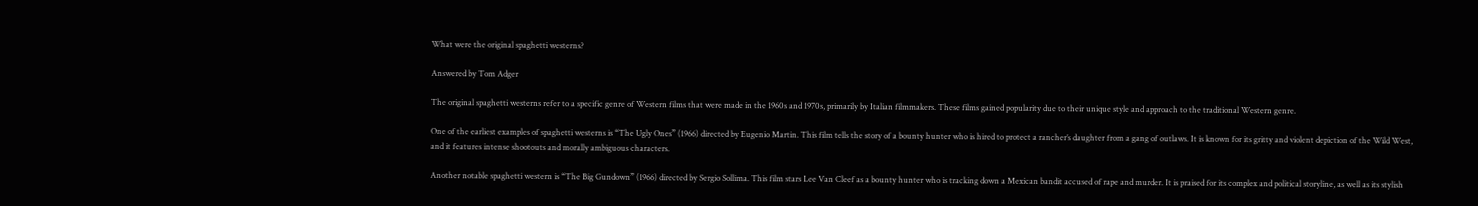What were the original spaghetti westerns?

Answered by Tom Adger

The original spaghetti westerns refer to a specific genre of Western films that were made in the 1960s and 1970s, primarily by Italian filmmakers. These films gained popularity due to their unique style and approach to the traditional Western genre.

One of the earliest examples of spaghetti westerns is “The Ugly Ones” (1966) directed by Eugenio Martin. This film tells the story of a bounty hunter who is hired to protect a rancher’s daughter from a gang of outlaws. It is known for its gritty and violent depiction of the Wild West, and it features intense shootouts and morally ambiguous characters.

Another notable spaghetti western is “The Big Gundown” (1966) directed by Sergio Sollima. This film stars Lee Van Cleef as a bounty hunter who is tracking down a Mexican bandit accused of rape and murder. It is praised for its complex and political storyline, as well as its stylish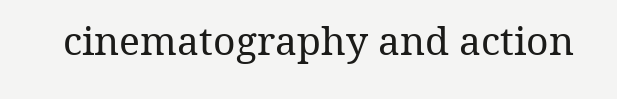cinematography and action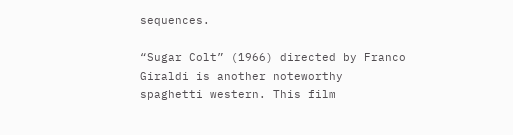sequences.

“Sugar Colt” (1966) directed by Franco Giraldi is another noteworthy spaghetti western. This film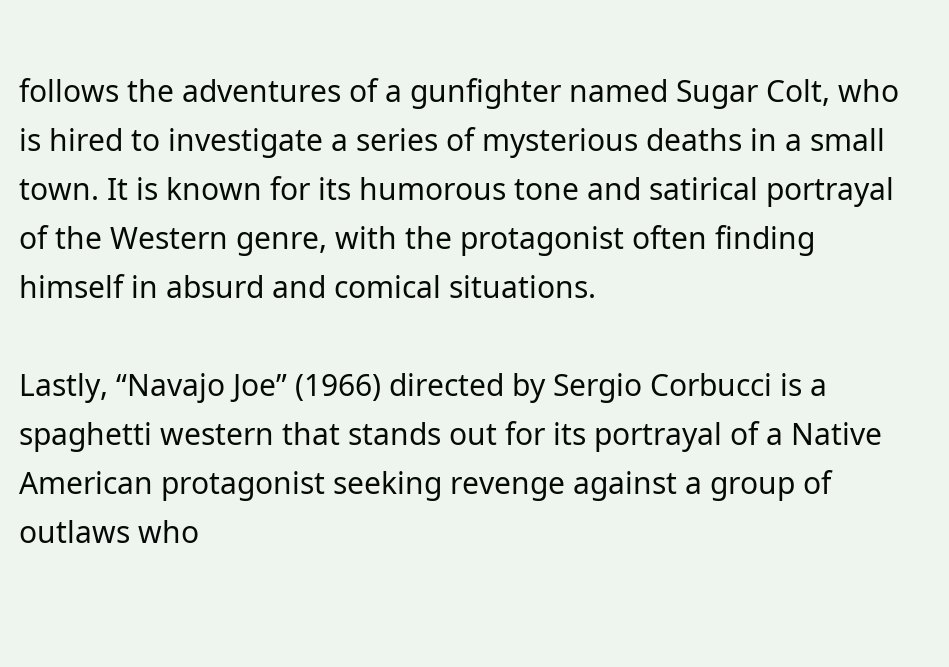follows the adventures of a gunfighter named Sugar Colt, who is hired to investigate a series of mysterious deaths in a small town. It is known for its humorous tone and satirical portrayal of the Western genre, with the protagonist often finding himself in absurd and comical situations.

Lastly, “Navajo Joe” (1966) directed by Sergio Corbucci is a spaghetti western that stands out for its portrayal of a Native American protagonist seeking revenge against a group of outlaws who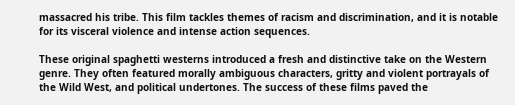massacred his tribe. This film tackles themes of racism and discrimination, and it is notable for its visceral violence and intense action sequences.

These original spaghetti westerns introduced a fresh and distinctive take on the Western genre. They often featured morally ambiguous characters, gritty and violent portrayals of the Wild West, and political undertones. The success of these films paved the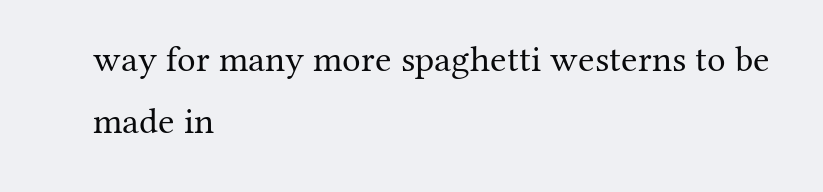way for many more spaghetti westerns to be made in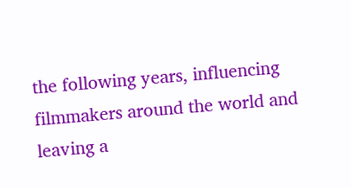the following years, influencing filmmakers around the world and leaving a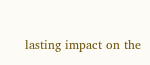lasting impact on the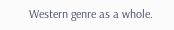Western genre as a whole.